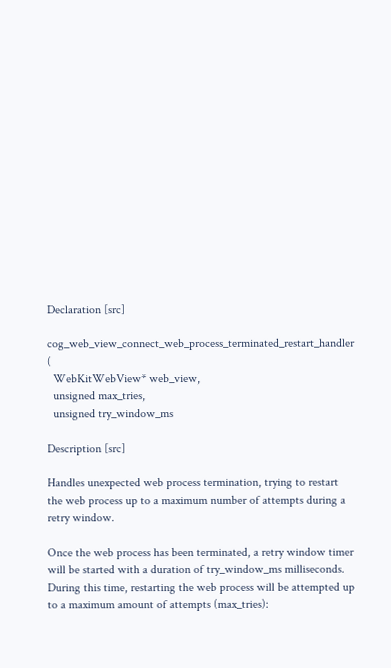Declaration [src]

cog_web_view_connect_web_process_terminated_restart_handler (
  WebKitWebView* web_view,
  unsigned max_tries,
  unsigned try_window_ms

Description [src]

Handles unexpected web process termination, trying to restart the web process up to a maximum number of attempts during a retry window.

Once the web process has been terminated, a retry window timer will be started with a duration of try_window_ms milliseconds. During this time, restarting the web process will be attempted up to a maximum amount of attempts (max_tries):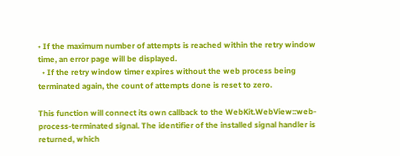• If the maximum number of attempts is reached within the retry window time, an error page will be displayed.
  • If the retry window timer expires without the web process being terminated again, the count of attempts done is reset to zero.

This function will connect its own callback to the WebKit.WebView::web-process-terminated signal. The identifier of the installed signal handler is returned, which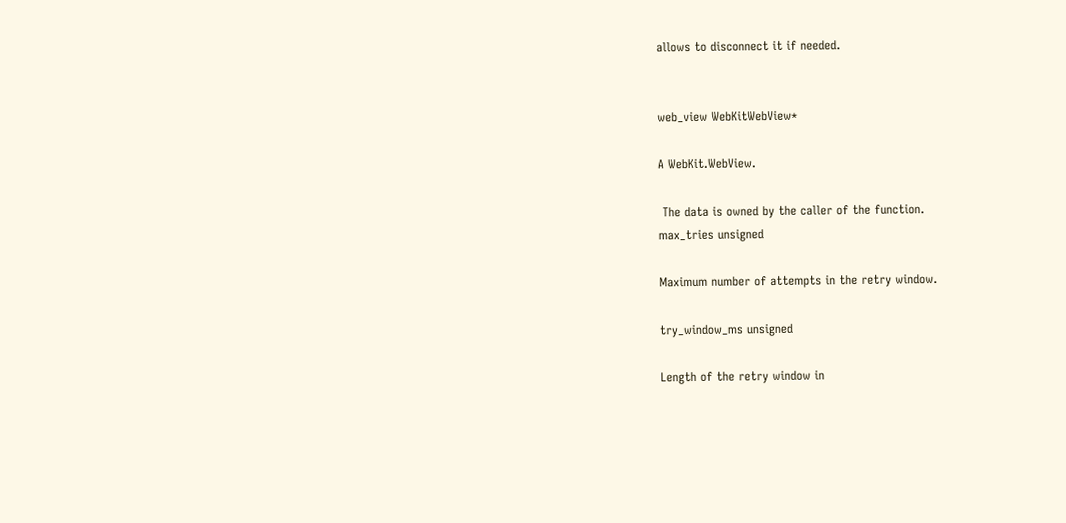allows to disconnect it if needed.


web_view WebKitWebView*

A WebKit.WebView.

 The data is owned by the caller of the function.
max_tries unsigned

Maximum number of attempts in the retry window.

try_window_ms unsigned

Length of the retry window in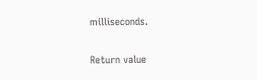milliseconds.

Return value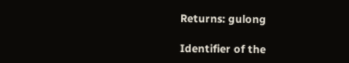Returns: gulong

Identifier of the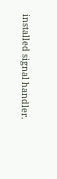installed signal handler.